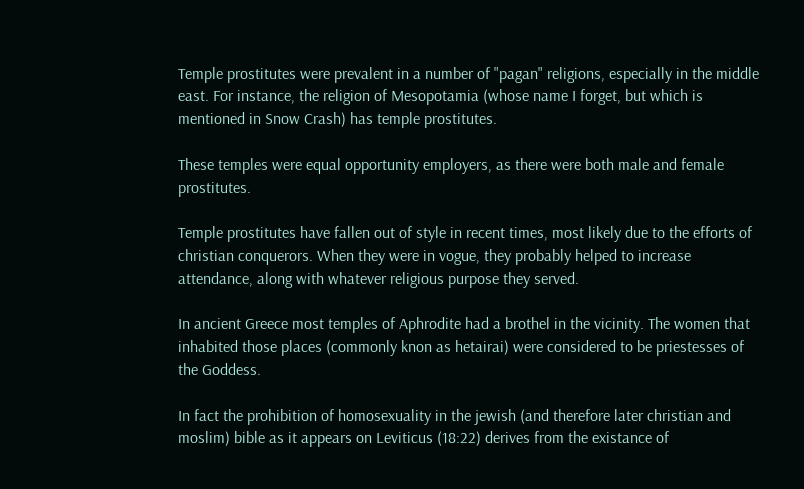Temple prostitutes were prevalent in a number of "pagan" religions, especially in the middle east. For instance, the religion of Mesopotamia (whose name I forget, but which is mentioned in Snow Crash) has temple prostitutes.

These temples were equal opportunity employers, as there were both male and female prostitutes.

Temple prostitutes have fallen out of style in recent times, most likely due to the efforts of christian conquerors. When they were in vogue, they probably helped to increase attendance, along with whatever religious purpose they served.

In ancient Greece most temples of Aphrodite had a brothel in the vicinity. The women that inhabited those places (commonly knon as hetairai) were considered to be priestesses of the Goddess.

In fact the prohibition of homosexuality in the jewish (and therefore later christian and moslim) bible as it appears on Leviticus (18:22) derives from the existance of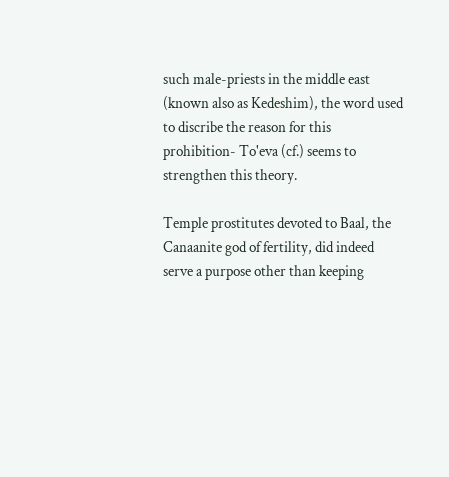such male-priests in the middle east (known also as Kedeshim), the word used to discribe the reason for this prohibition- To'eva (cf.) seems to strengthen this theory.

Temple prostitutes devoted to Baal, the Canaanite god of fertility, did indeed serve a purpose other than keeping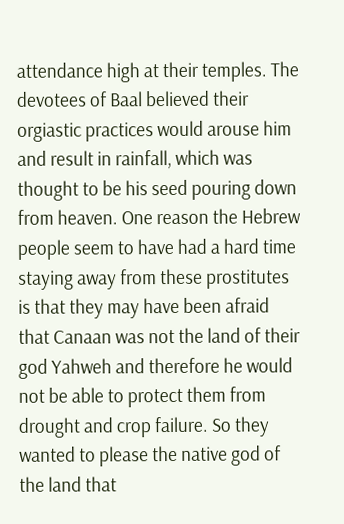attendance high at their temples. The devotees of Baal believed their orgiastic practices would arouse him and result in rainfall, which was thought to be his seed pouring down from heaven. One reason the Hebrew people seem to have had a hard time staying away from these prostitutes is that they may have been afraid that Canaan was not the land of their god Yahweh and therefore he would not be able to protect them from drought and crop failure. So they wanted to please the native god of the land that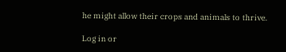he might allow their crops and animals to thrive.

Log in or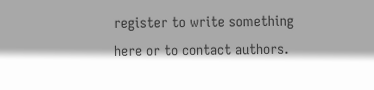register to write something here or to contact authors.